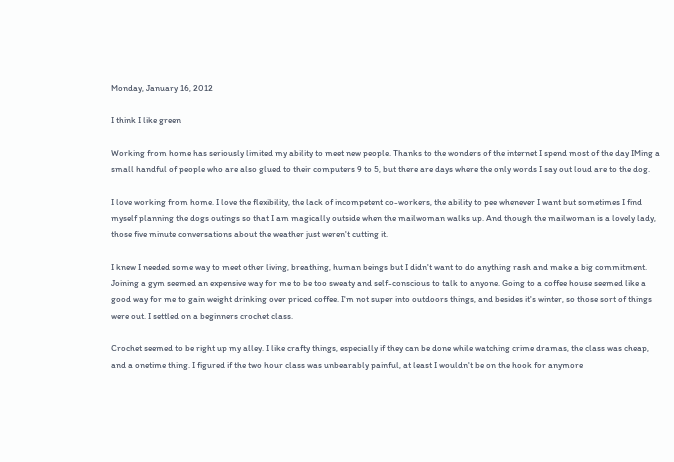Monday, January 16, 2012

I think I like green

Working from home has seriously limited my ability to meet new people. Thanks to the wonders of the internet I spend most of the day IMing a small handful of people who are also glued to their computers 9 to 5, but there are days where the only words I say out loud are to the dog.

I love working from home. I love the flexibility, the lack of incompetent co-workers, the ability to pee whenever I want but sometimes I find myself planning the dogs outings so that I am magically outside when the mailwoman walks up. And though the mailwoman is a lovely lady, those five minute conversations about the weather just weren't cutting it.

I knew I needed some way to meet other living, breathing, human beings but I didn't want to do anything rash and make a big commitment. Joining a gym seemed an expensive way for me to be too sweaty and self-conscious to talk to anyone. Going to a coffee house seemed like a good way for me to gain weight drinking over priced coffee. I'm not super into outdoors things, and besides it's winter, so those sort of things were out. I settled on a beginners crochet class.

Crochet seemed to be right up my alley. I like crafty things, especially if they can be done while watching crime dramas, the class was cheap, and a onetime thing. I figured if the two hour class was unbearably painful, at least I wouldn't be on the hook for anymore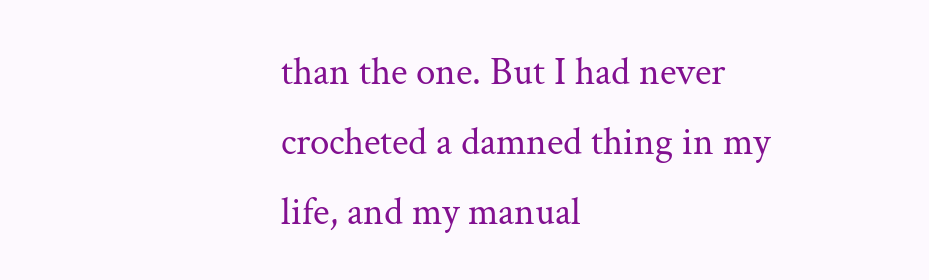than the one. But I had never crocheted a damned thing in my life, and my manual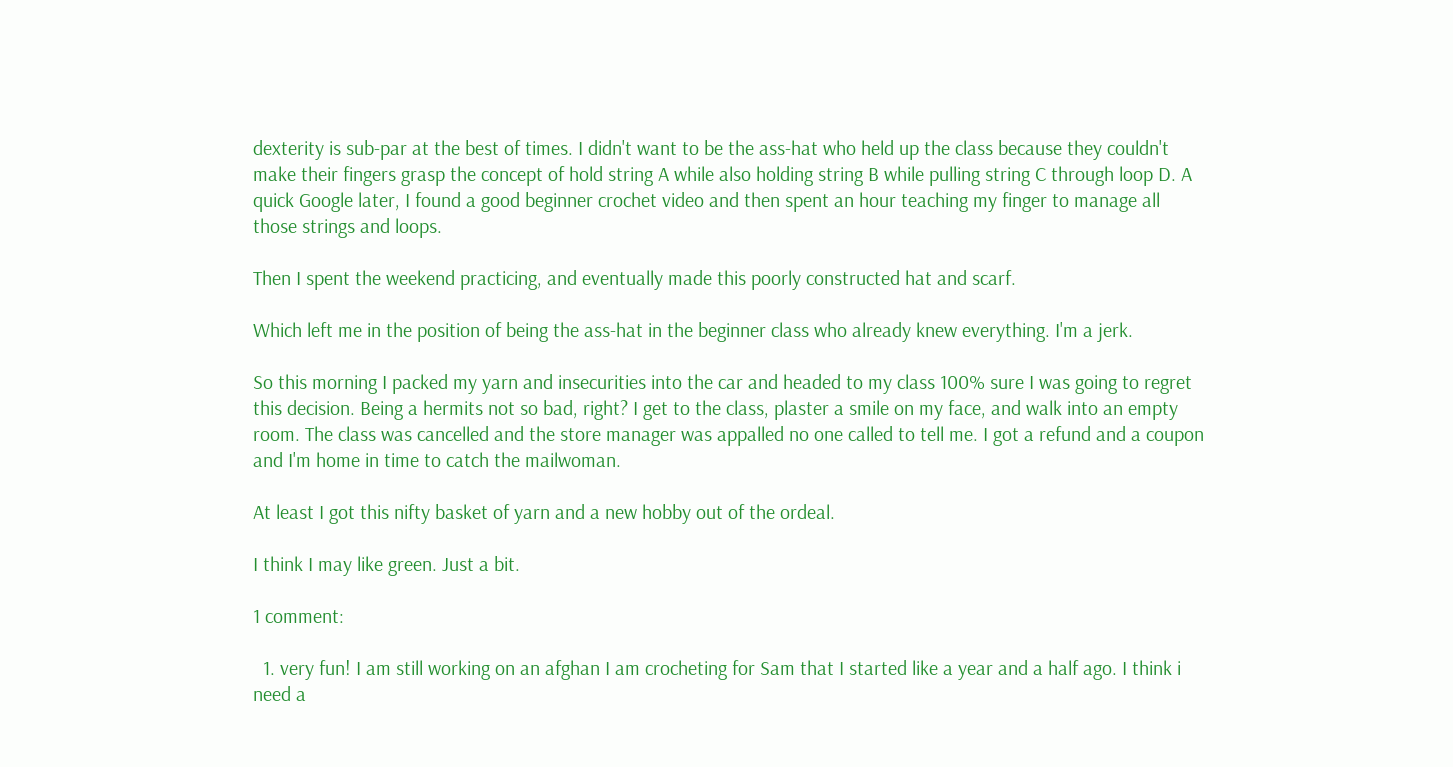dexterity is sub-par at the best of times. I didn't want to be the ass-hat who held up the class because they couldn't make their fingers grasp the concept of hold string A while also holding string B while pulling string C through loop D. A quick Google later, I found a good beginner crochet video and then spent an hour teaching my finger to manage all those strings and loops.

Then I spent the weekend practicing, and eventually made this poorly constructed hat and scarf.

Which left me in the position of being the ass-hat in the beginner class who already knew everything. I'm a jerk.

So this morning I packed my yarn and insecurities into the car and headed to my class 100% sure I was going to regret this decision. Being a hermits not so bad, right? I get to the class, plaster a smile on my face, and walk into an empty room. The class was cancelled and the store manager was appalled no one called to tell me. I got a refund and a coupon and I'm home in time to catch the mailwoman.

At least I got this nifty basket of yarn and a new hobby out of the ordeal.

I think I may like green. Just a bit.

1 comment:

  1. very fun! I am still working on an afghan I am crocheting for Sam that I started like a year and a half ago. I think i need a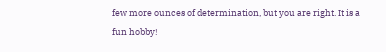few more ounces of determination, but you are right. It is a fun hobby!